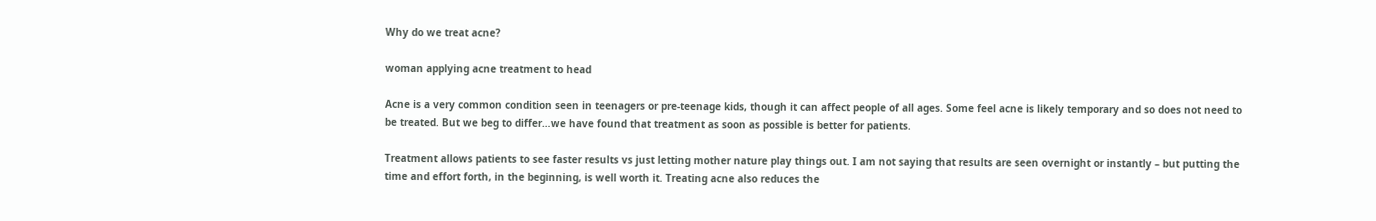Why do we treat acne?

woman applying acne treatment to head

Acne is a very common condition seen in teenagers or pre-teenage kids, though it can affect people of all ages. Some feel acne is likely temporary and so does not need to be treated. But we beg to differ…we have found that treatment as soon as possible is better for patients.

Treatment allows patients to see faster results vs just letting mother nature play things out. I am not saying that results are seen overnight or instantly – but putting the time and effort forth, in the beginning, is well worth it. Treating acne also reduces the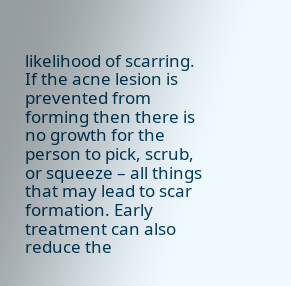likelihood of scarring. If the acne lesion is prevented from forming then there is no growth for the person to pick, scrub, or squeeze – all things that may lead to scar formation. Early treatment can also reduce the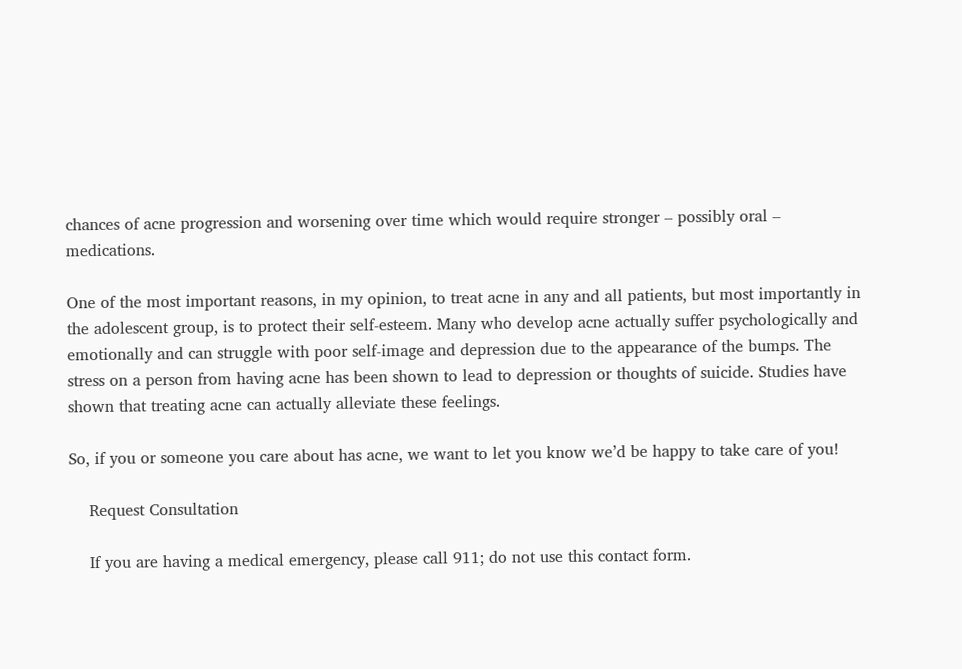chances of acne progression and worsening over time which would require stronger – possibly oral – medications.

One of the most important reasons, in my opinion, to treat acne in any and all patients, but most importantly in the adolescent group, is to protect their self-esteem. Many who develop acne actually suffer psychologically and emotionally and can struggle with poor self-image and depression due to the appearance of the bumps. The stress on a person from having acne has been shown to lead to depression or thoughts of suicide. Studies have shown that treating acne can actually alleviate these feelings.

So, if you or someone you care about has acne, we want to let you know we’d be happy to take care of you!

    Request Consultation

    If you are having a medical emergency, please call 911; do not use this contact form.